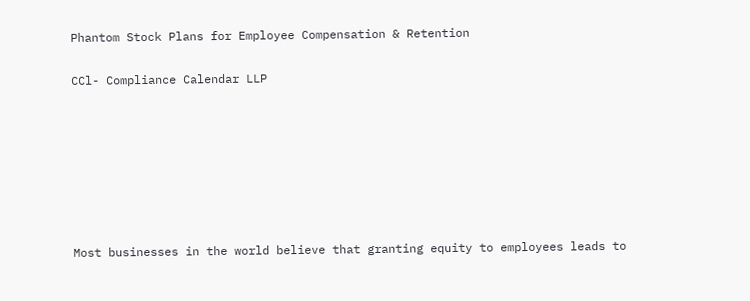Phantom Stock Plans for Employee Compensation & Retention

CCl- Compliance Calendar LLP







Most businesses in the world believe that granting equity to employees leads to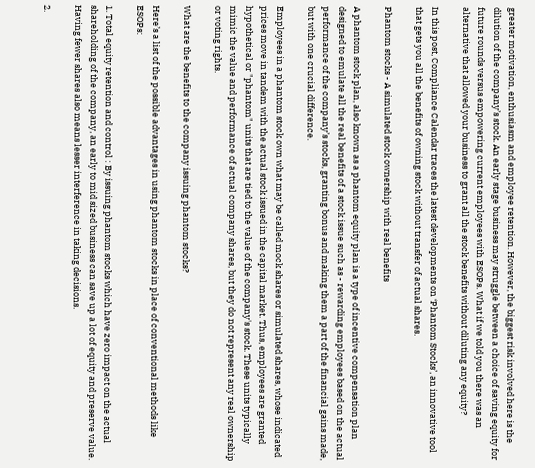greater motivation, enthusiasm and employee retention. However, the biggest risk involved here is the dilution of the company’s stock. An early stage business may struggle between a choice of saving equity for future rounds versus empowering current employees with ESOPs. What if we told you there was an alternative that allowed your business to grant all the stock benefits without diluting any equity?

In this post, Compliance Calendar traces the latest developments on ‘Phantom Stocks’, an innovative tool that gets you all the benefits of owning stock without transfer of actual shares.

Phantom stocks - A simulated stock ownership with real benefits

A phantom stock plan, also known as a phantom equity plan is a type of incentive compensation plan designed to emulate all the real benefits of a stock issue such as - rewarding employees based on the actual performance of the company’s stocks, granting bonus and making them a part of the financial gains made, but with one crucial difference.

Employees in a phantom stock own what may be called mock shares or simulated shares, whose indicated prices move in tandem with the actual stock issued in the capital market. Thus, employees are granted hypothetical or "phantom" units that are tied to the value of the company's stock. These units typically mimic the value and performance of actual company shares, but they do not represent any real ownership or voting rights.

What are the benefits to the company issuing phantom stocks?

Here’s a list of the possible advantages in using phantom stocks in place of conventional methods like ESOPs:

1. Total equity retention and control : By issuing phantom stocks which have zero impact on the actual shareholding of the company, an early to mid sized business can save up a lot of equity and preserve value. Having fewer shares also means lesser interference in taking decisions.

2.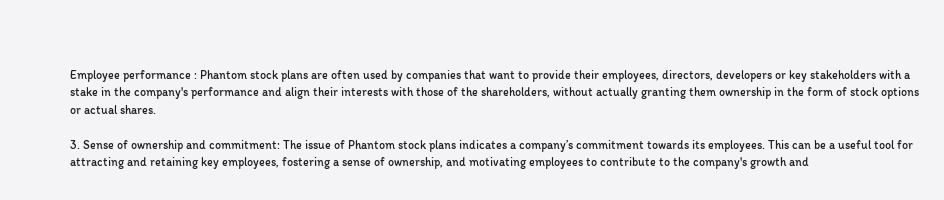Employee performance : Phantom stock plans are often used by companies that want to provide their employees, directors, developers or key stakeholders with a stake in the company's performance and align their interests with those of the shareholders, without actually granting them ownership in the form of stock options or actual shares.

3. Sense of ownership and commitment: The issue of Phantom stock plans indicates a company’s commitment towards its employees. This can be a useful tool for attracting and retaining key employees, fostering a sense of ownership, and motivating employees to contribute to the company's growth and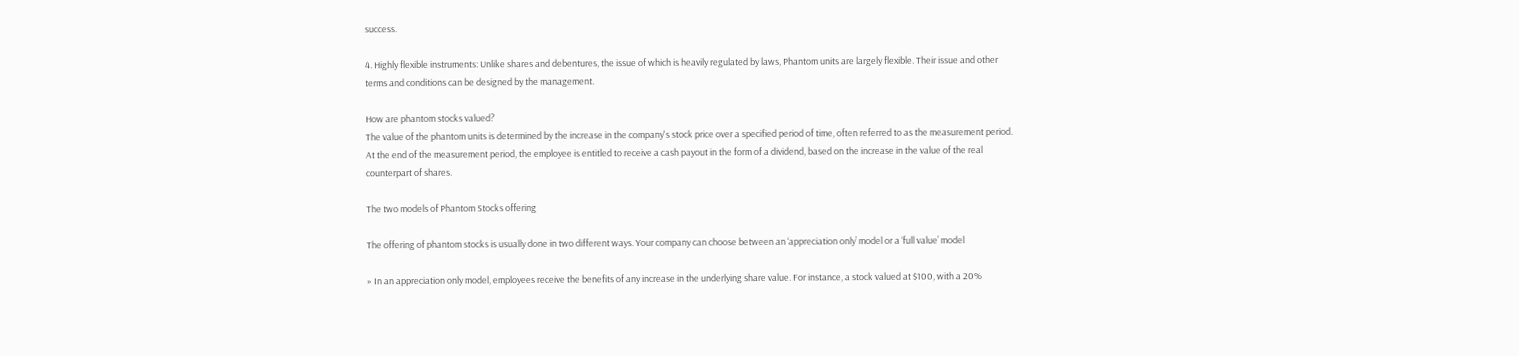success.

4. Highly flexible instruments: Unlike shares and debentures, the issue of which is heavily regulated by laws, Phantom units are largely flexible. Their issue and other terms and conditions can be designed by the management.

How are phantom stocks valued?
The value of the phantom units is determined by the increase in the company's stock price over a specified period of time, often referred to as the measurement period. At the end of the measurement period, the employee is entitled to receive a cash payout in the form of a dividend, based on the increase in the value of the real counterpart of shares.

The two models of Phantom Stocks offering

The offering of phantom stocks is usually done in two different ways. Your company can choose between an ‘appreciation only’ model or a ‘full value’ model

» In an appreciation only model, employees receive the benefits of any increase in the underlying share value. For instance, a stock valued at $100, with a 20%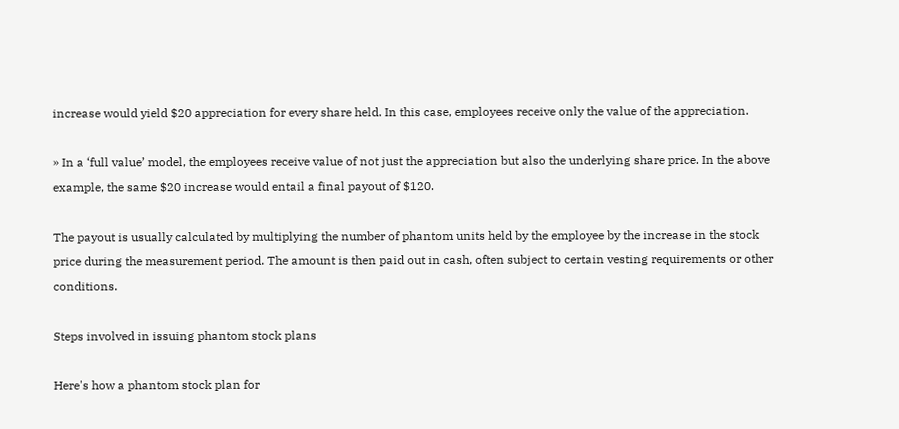increase would yield $20 appreciation for every share held. In this case, employees receive only the value of the appreciation.

» In a ‘full value’ model, the employees receive value of not just the appreciation but also the underlying share price. In the above example, the same $20 increase would entail a final payout of $120.

The payout is usually calculated by multiplying the number of phantom units held by the employee by the increase in the stock price during the measurement period. The amount is then paid out in cash, often subject to certain vesting requirements or other conditions.

Steps involved in issuing phantom stock plans

Here's how a phantom stock plan for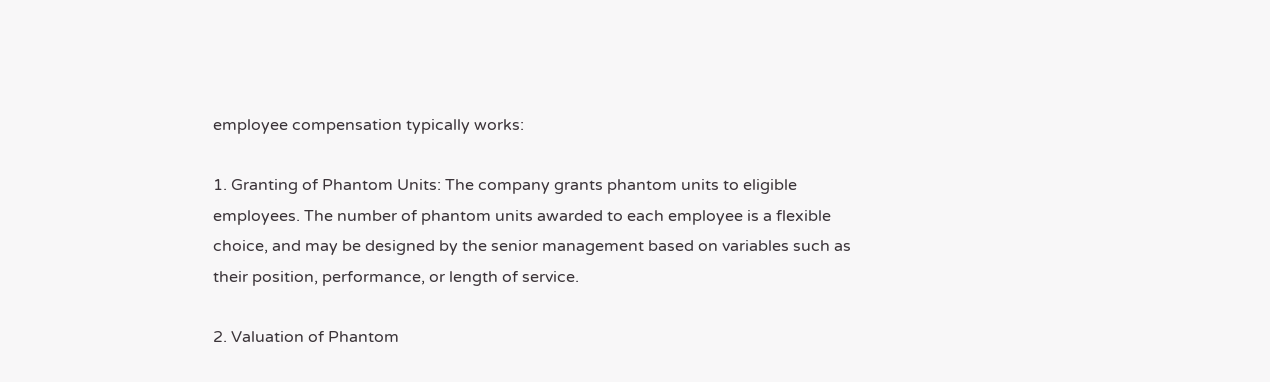employee compensation typically works:

1. Granting of Phantom Units: The company grants phantom units to eligible employees. The number of phantom units awarded to each employee is a flexible choice, and may be designed by the senior management based on variables such as their position, performance, or length of service.

2. Valuation of Phantom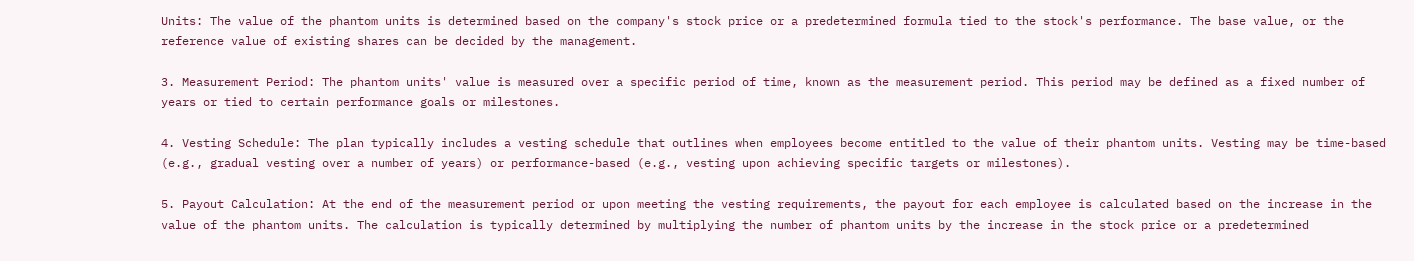Units: The value of the phantom units is determined based on the company's stock price or a predetermined formula tied to the stock's performance. The base value, or the reference value of existing shares can be decided by the management.

3. Measurement Period: The phantom units' value is measured over a specific period of time, known as the measurement period. This period may be defined as a fixed number of years or tied to certain performance goals or milestones.

4. Vesting Schedule: The plan typically includes a vesting schedule that outlines when employees become entitled to the value of their phantom units. Vesting may be time-based (e.g., gradual vesting over a number of years) or performance-based (e.g., vesting upon achieving specific targets or milestones).

5. Payout Calculation: At the end of the measurement period or upon meeting the vesting requirements, the payout for each employee is calculated based on the increase in the value of the phantom units. The calculation is typically determined by multiplying the number of phantom units by the increase in the stock price or a predetermined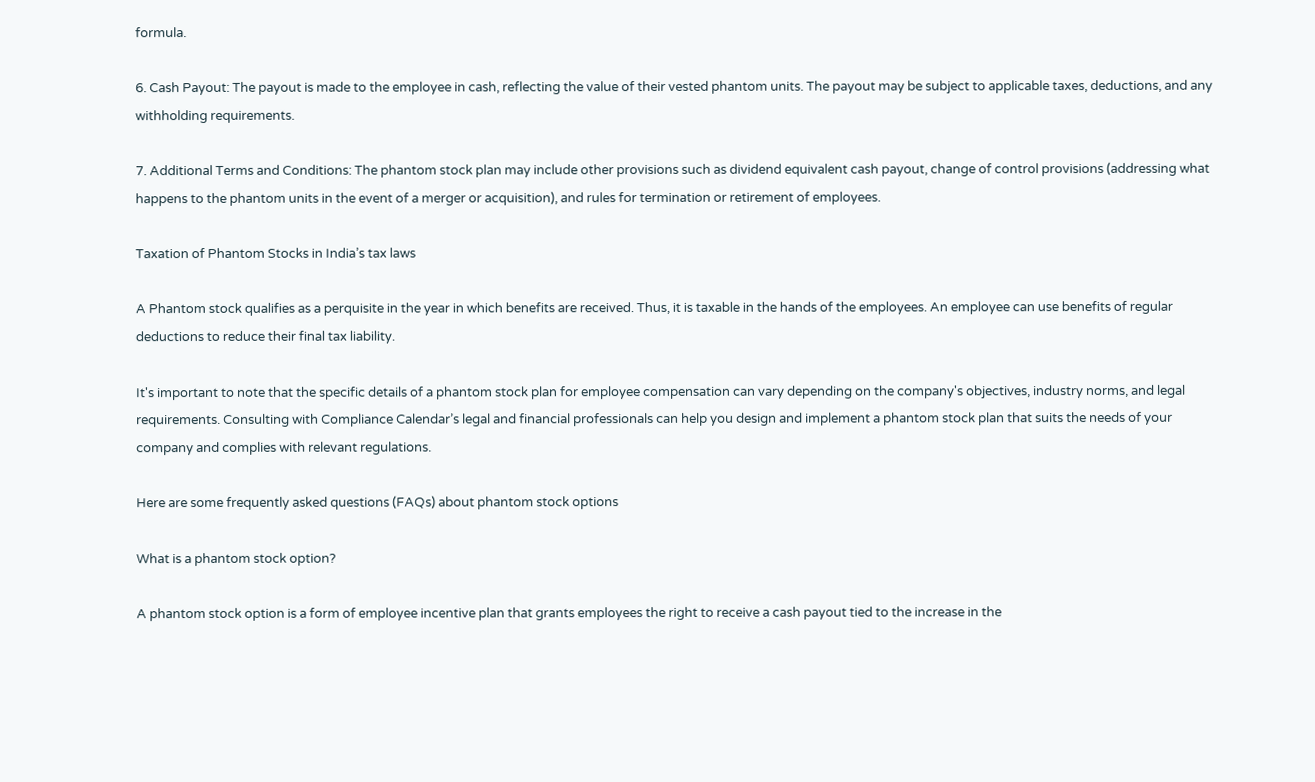formula.

6. Cash Payout: The payout is made to the employee in cash, reflecting the value of their vested phantom units. The payout may be subject to applicable taxes, deductions, and any withholding requirements.

7. Additional Terms and Conditions: The phantom stock plan may include other provisions such as dividend equivalent cash payout, change of control provisions (addressing what happens to the phantom units in the event of a merger or acquisition), and rules for termination or retirement of employees.

Taxation of Phantom Stocks in India’s tax laws

A Phantom stock qualifies as a perquisite in the year in which benefits are received. Thus, it is taxable in the hands of the employees. An employee can use benefits of regular deductions to reduce their final tax liability.

It's important to note that the specific details of a phantom stock plan for employee compensation can vary depending on the company's objectives, industry norms, and legal requirements. Consulting with Compliance Calendar’s legal and financial professionals can help you design and implement a phantom stock plan that suits the needs of your company and complies with relevant regulations.

Here are some frequently asked questions (FAQs) about phantom stock options

What is a phantom stock option?

A phantom stock option is a form of employee incentive plan that grants employees the right to receive a cash payout tied to the increase in the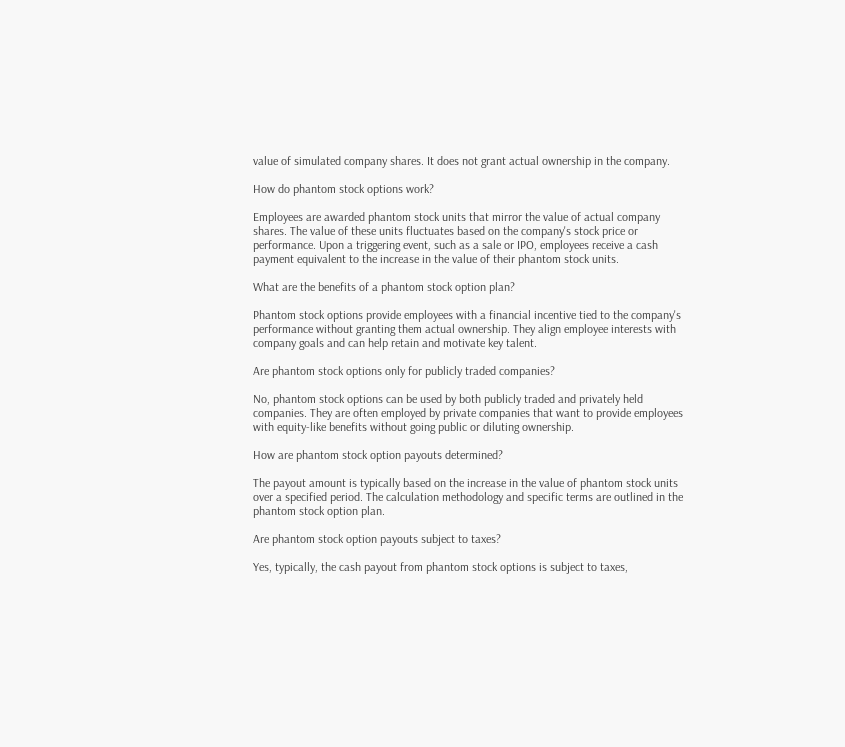value of simulated company shares. It does not grant actual ownership in the company.

How do phantom stock options work?

Employees are awarded phantom stock units that mirror the value of actual company shares. The value of these units fluctuates based on the company's stock price or performance. Upon a triggering event, such as a sale or IPO, employees receive a cash payment equivalent to the increase in the value of their phantom stock units.

What are the benefits of a phantom stock option plan?

Phantom stock options provide employees with a financial incentive tied to the company's performance without granting them actual ownership. They align employee interests with company goals and can help retain and motivate key talent.

Are phantom stock options only for publicly traded companies?

No, phantom stock options can be used by both publicly traded and privately held companies. They are often employed by private companies that want to provide employees with equity-like benefits without going public or diluting ownership.

How are phantom stock option payouts determined?

The payout amount is typically based on the increase in the value of phantom stock units over a specified period. The calculation methodology and specific terms are outlined in the phantom stock option plan.

Are phantom stock option payouts subject to taxes?

Yes, typically, the cash payout from phantom stock options is subject to taxes,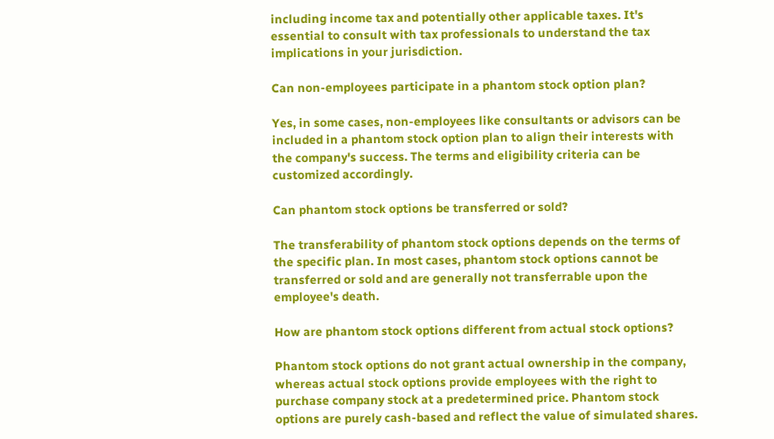including income tax and potentially other applicable taxes. It's essential to consult with tax professionals to understand the tax implications in your jurisdiction.

Can non-employees participate in a phantom stock option plan?

Yes, in some cases, non-employees like consultants or advisors can be included in a phantom stock option plan to align their interests with the company's success. The terms and eligibility criteria can be customized accordingly.

Can phantom stock options be transferred or sold?

The transferability of phantom stock options depends on the terms of the specific plan. In most cases, phantom stock options cannot be transferred or sold and are generally not transferrable upon the employee's death.

How are phantom stock options different from actual stock options?

Phantom stock options do not grant actual ownership in the company, whereas actual stock options provide employees with the right to purchase company stock at a predetermined price. Phantom stock options are purely cash-based and reflect the value of simulated shares.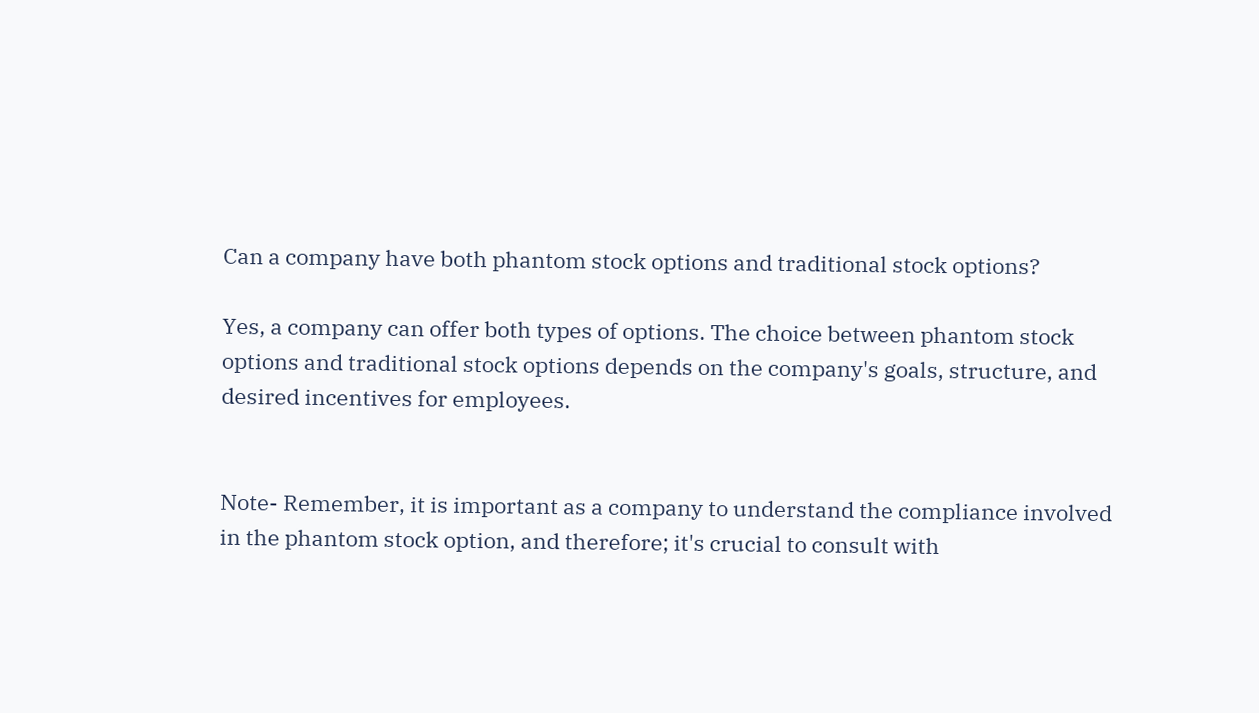Can a company have both phantom stock options and traditional stock options?

Yes, a company can offer both types of options. The choice between phantom stock options and traditional stock options depends on the company's goals, structure, and desired incentives for employees.


Note- Remember, it is important as a company to understand the compliance involved in the phantom stock option, and therefore; it's crucial to consult with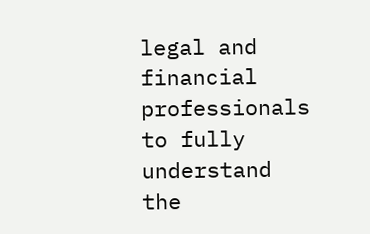legal and financial professionals to fully understand the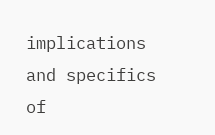implications and specifics of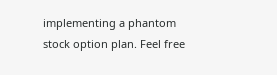implementing a phantom stock option plan. Feel free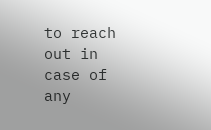to reach out in case of any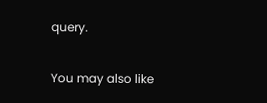query.

You may also like